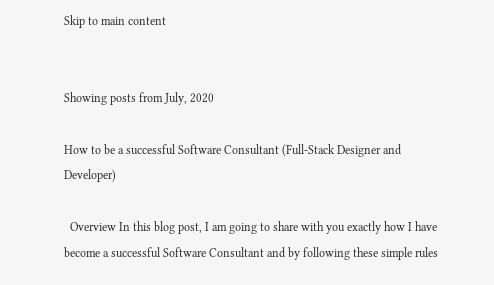Skip to main content


Showing posts from July, 2020

How to be a successful Software Consultant (Full-Stack Designer and Developer)

  Overview In this blog post, I am going to share with you exactly how I have become a successful Software Consultant and by following these simple rules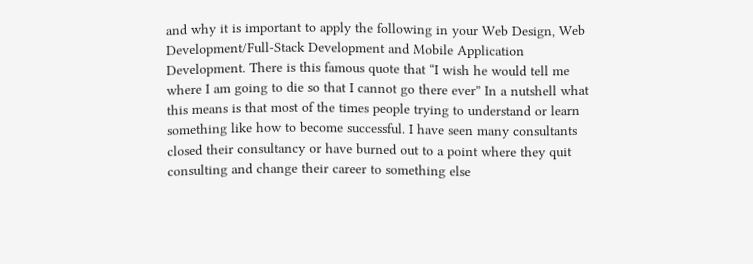and why it is important to apply the following in your Web Design, Web Development/Full-Stack Development and Mobile Application Development. There is this famous quote that “I wish he would tell me where I am going to die so that I cannot go there ever” In a nutshell what this means is that most of the times people trying to understand or learn something like how to become successful. I have seen many consultants closed their consultancy or have burned out to a point where they quit consulting and change their career to something else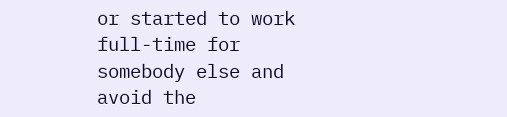or started to work full-time for somebody else and avoid the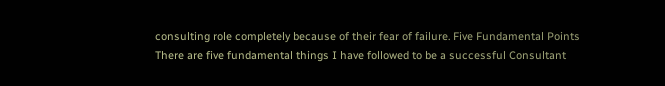consulting role completely because of their fear of failure. Five Fundamental Points There are five fundamental things I have followed to be a successful Consultant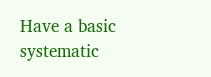Have a basic systematic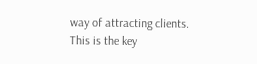way of attracting clients. This is the key